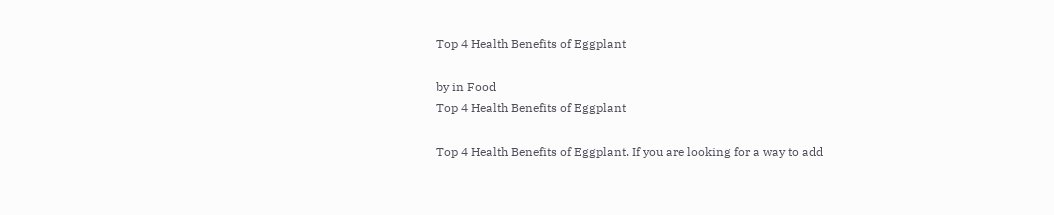Top 4 Health Benefits of Eggplant

by in Food
Top 4 Health Benefits of Eggplant

Top 4 Health Benefits of Eggplant. If you are looking for a way to add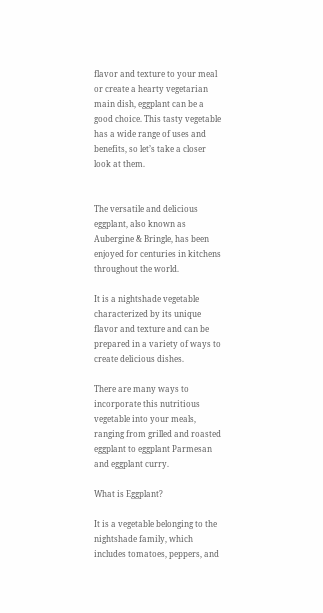flavor and texture to your meal or create a hearty vegetarian main dish, eggplant can be a good choice. This tasty vegetable has a wide range of uses and benefits, so let’s take a closer look at them.


The versatile and delicious eggplant, also known as Aubergine & Bringle, has been enjoyed for centuries in kitchens throughout the world.

It is a nightshade vegetable characterized by its unique flavor and texture and can be prepared in a variety of ways to create delicious dishes.

There are many ways to incorporate this nutritious vegetable into your meals, ranging from grilled and roasted eggplant to eggplant Parmesan and eggplant curry.

What is Eggplant?

It is a vegetable belonging to the nightshade family, which includes tomatoes, peppers, and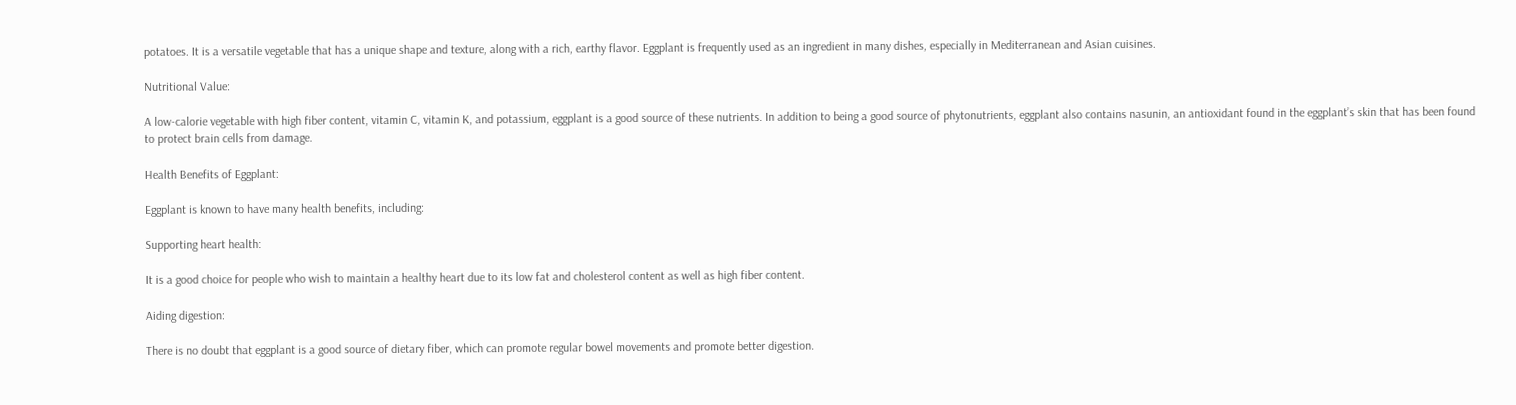potatoes. It is a versatile vegetable that has a unique shape and texture, along with a rich, earthy flavor. Eggplant is frequently used as an ingredient in many dishes, especially in Mediterranean and Asian cuisines.

Nutritional Value:

A low-calorie vegetable with high fiber content, vitamin C, vitamin K, and potassium, eggplant is a good source of these nutrients. In addition to being a good source of phytonutrients, eggplant also contains nasunin, an antioxidant found in the eggplant’s skin that has been found to protect brain cells from damage.

Health Benefits of Eggplant:

Eggplant is known to have many health benefits, including:

Supporting heart health:

It is a good choice for people who wish to maintain a healthy heart due to its low fat and cholesterol content as well as high fiber content.

Aiding digestion:

There is no doubt that eggplant is a good source of dietary fiber, which can promote regular bowel movements and promote better digestion.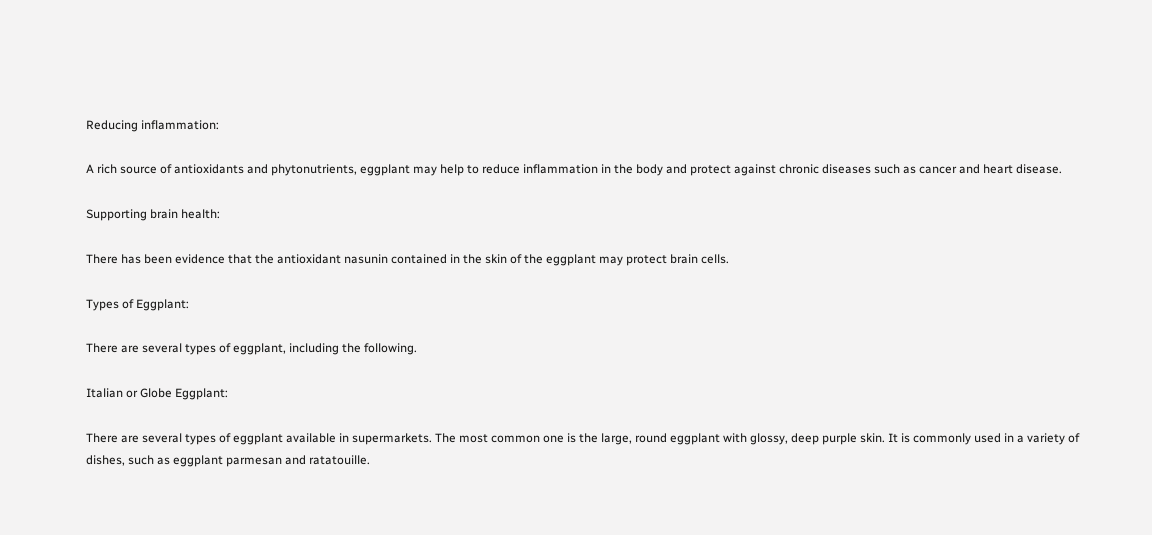Reducing inflammation:

A rich source of antioxidants and phytonutrients, eggplant may help to reduce inflammation in the body and protect against chronic diseases such as cancer and heart disease.

Supporting brain health:

There has been evidence that the antioxidant nasunin contained in the skin of the eggplant may protect brain cells.

Types of Eggplant:

There are several types of eggplant, including the following.

Italian or Globe Eggplant:

There are several types of eggplant available in supermarkets. The most common one is the large, round eggplant with glossy, deep purple skin. It is commonly used in a variety of dishes, such as eggplant parmesan and ratatouille.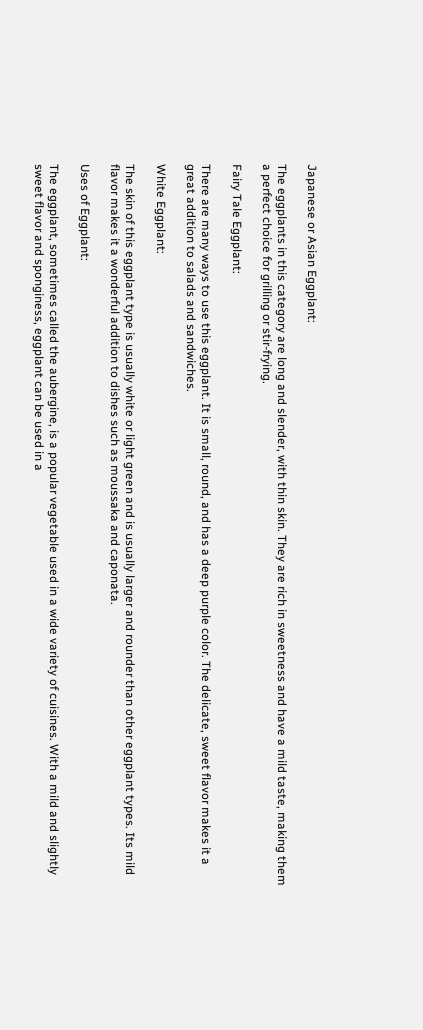Japanese or Asian Eggplant:

The eggplants in this category are long and slender, with thin skin. They are rich in sweetness and have a mild taste, making them a perfect choice for grilling or stir-frying.

Fairy Tale Eggplant:

There are many ways to use this eggplant. It is small, round, and has a deep purple color. The delicate, sweet flavor makes it a great addition to salads and sandwiches.

White Eggplant:

The skin of this eggplant type is usually white or light green and is usually larger and rounder than other eggplant types. Its mild flavor makes it a wonderful addition to dishes such as moussaka and caponata.

Uses of Eggplant:

The eggplant, sometimes called the aubergine, is a popular vegetable used in a wide variety of cuisines. With a mild and slightly sweet flavor and sponginess, eggplant can be used in a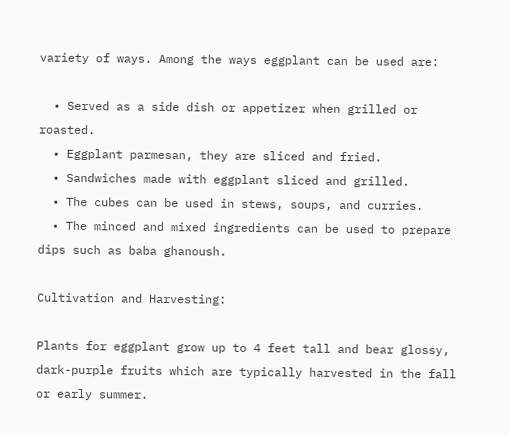variety of ways. Among the ways eggplant can be used are:

  • Served as a side dish or appetizer when grilled or roasted.
  • Eggplant parmesan, they are sliced and fried.
  • Sandwiches made with eggplant sliced and grilled.
  • The cubes can be used in stews, soups, and curries.
  • The minced and mixed ingredients can be used to prepare dips such as baba ghanoush.

Cultivation and Harvesting:

Plants for eggplant grow up to 4 feet tall and bear glossy, dark-purple fruits which are typically harvested in the fall or early summer.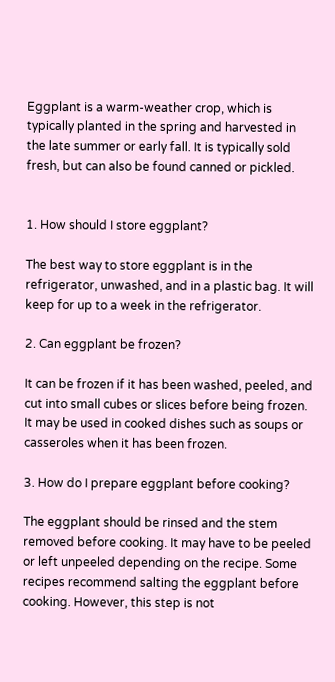Eggplant is a warm-weather crop, which is typically planted in the spring and harvested in the late summer or early fall. It is typically sold fresh, but can also be found canned or pickled.


1. How should I store eggplant?

The best way to store eggplant is in the refrigerator, unwashed, and in a plastic bag. It will keep for up to a week in the refrigerator.

2. Can eggplant be frozen?

It can be frozen if it has been washed, peeled, and cut into small cubes or slices before being frozen. It may be used in cooked dishes such as soups or casseroles when it has been frozen.

3. How do I prepare eggplant before cooking?

The eggplant should be rinsed and the stem removed before cooking. It may have to be peeled or left unpeeled depending on the recipe. Some recipes recommend salting the eggplant before cooking. However, this step is not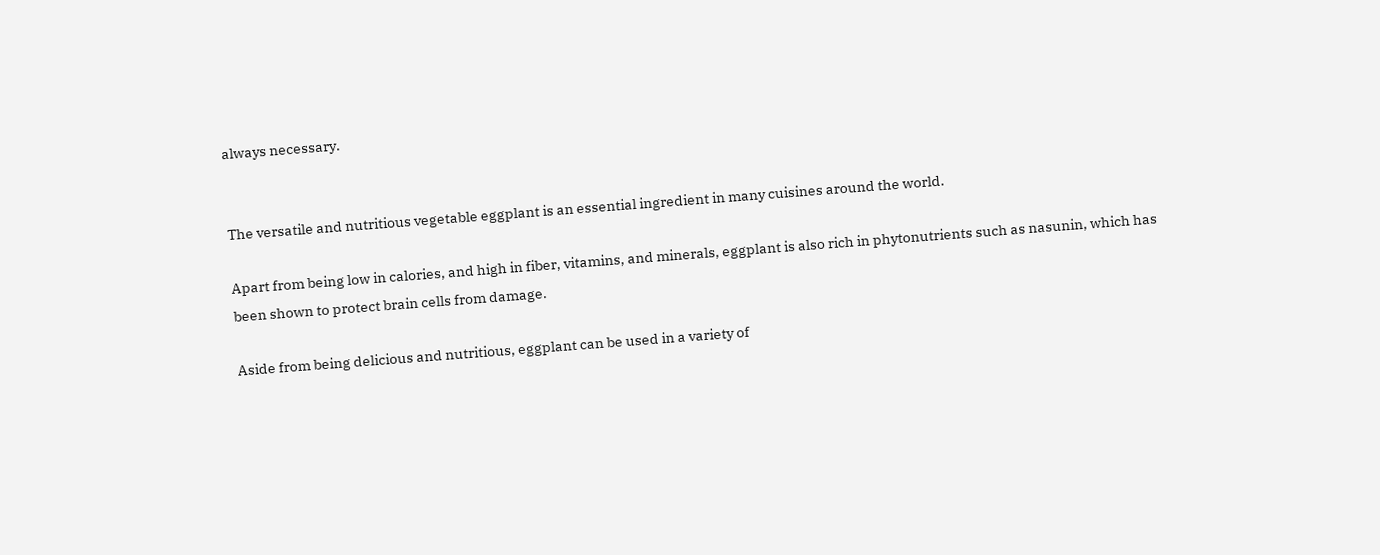always necessary.


The versatile and nutritious vegetable eggplant is an essential ingredient in many cuisines around the world.

Apart from being low in calories, and high in fiber, vitamins, and minerals, eggplant is also rich in phytonutrients such as nasunin, which has been shown to protect brain cells from damage.

Aside from being delicious and nutritious, eggplant can be used in a variety of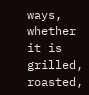ways, whether it is grilled, roasted,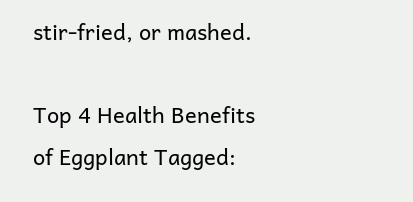stir-fried, or mashed.

Top 4 Health Benefits of Eggplant Tagged: